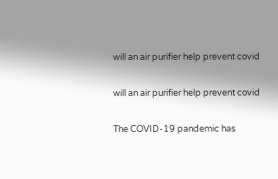will an air purifier help prevent covid

will an air purifier help prevent covid

The COVID-19 pandemic has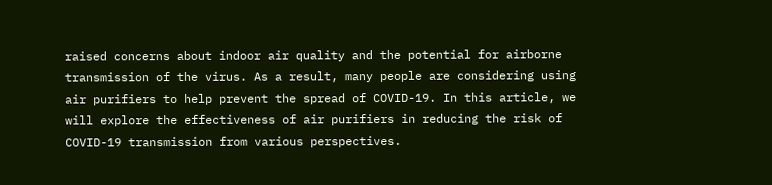raised concerns about indoor air quality and the potential for airborne transmission of the virus. As a result, many people are considering using air purifiers to help prevent the spread of COVID-19. In this article, we will explore the effectiveness of air purifiers in reducing the risk of COVID-19 transmission from various perspectives.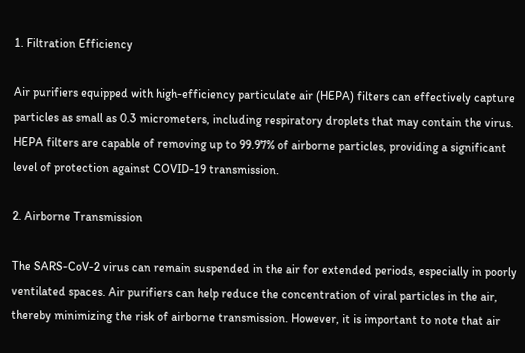1. Filtration Efficiency

Air purifiers equipped with high-efficiency particulate air (HEPA) filters can effectively capture particles as small as 0.3 micrometers, including respiratory droplets that may contain the virus. HEPA filters are capable of removing up to 99.97% of airborne particles, providing a significant level of protection against COVID-19 transmission.

2. Airborne Transmission

The SARS-CoV-2 virus can remain suspended in the air for extended periods, especially in poorly ventilated spaces. Air purifiers can help reduce the concentration of viral particles in the air, thereby minimizing the risk of airborne transmission. However, it is important to note that air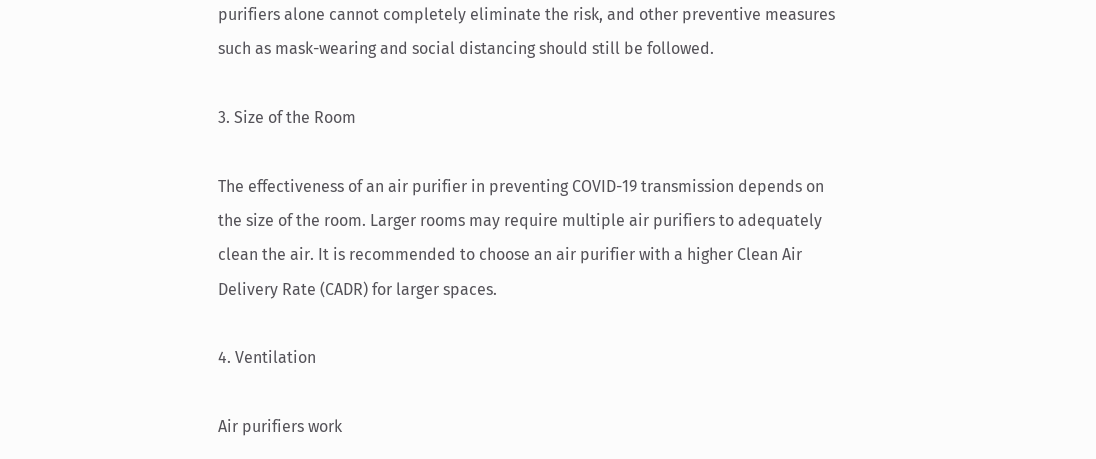purifiers alone cannot completely eliminate the risk, and other preventive measures such as mask-wearing and social distancing should still be followed.

3. Size of the Room

The effectiveness of an air purifier in preventing COVID-19 transmission depends on the size of the room. Larger rooms may require multiple air purifiers to adequately clean the air. It is recommended to choose an air purifier with a higher Clean Air Delivery Rate (CADR) for larger spaces.

4. Ventilation

Air purifiers work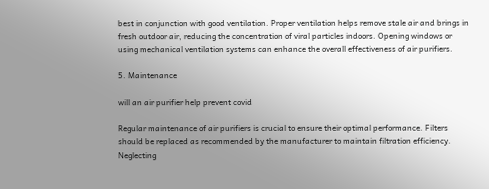best in conjunction with good ventilation. Proper ventilation helps remove stale air and brings in fresh outdoor air, reducing the concentration of viral particles indoors. Opening windows or using mechanical ventilation systems can enhance the overall effectiveness of air purifiers.

5. Maintenance

will an air purifier help prevent covid

Regular maintenance of air purifiers is crucial to ensure their optimal performance. Filters should be replaced as recommended by the manufacturer to maintain filtration efficiency. Neglecting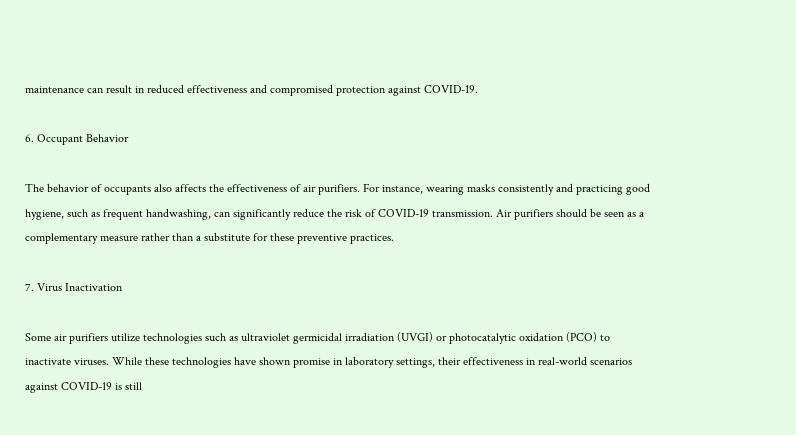maintenance can result in reduced effectiveness and compromised protection against COVID-19.

6. Occupant Behavior

The behavior of occupants also affects the effectiveness of air purifiers. For instance, wearing masks consistently and practicing good hygiene, such as frequent handwashing, can significantly reduce the risk of COVID-19 transmission. Air purifiers should be seen as a complementary measure rather than a substitute for these preventive practices.

7. Virus Inactivation

Some air purifiers utilize technologies such as ultraviolet germicidal irradiation (UVGI) or photocatalytic oxidation (PCO) to inactivate viruses. While these technologies have shown promise in laboratory settings, their effectiveness in real-world scenarios against COVID-19 is still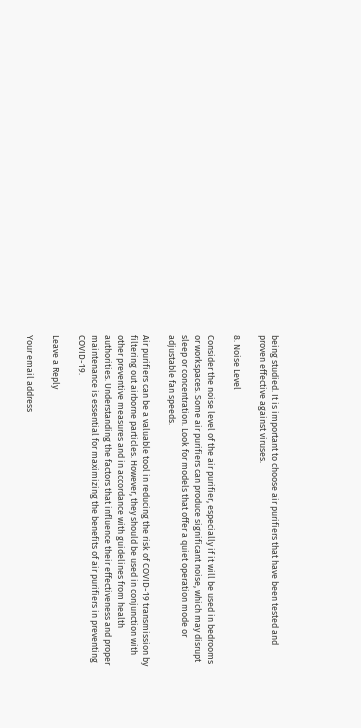being studied. It is important to choose air purifiers that have been tested and proven effective against viruses.

8. Noise Level

Consider the noise level of the air purifier, especially if it will be used in bedrooms or workspaces. Some air purifiers can produce significant noise, which may disrupt sleep or concentration. Look for models that offer a quiet operation mode or adjustable fan speeds.

Air purifiers can be a valuable tool in reducing the risk of COVID-19 transmission by filtering out airborne particles. However, they should be used in conjunction with other preventive measures and in accordance with guidelines from health authorities. Understanding the factors that influence their effectiveness and proper maintenance is essential for maximizing the benefits of air purifiers in preventing COVID-19.

Leave a Reply

Your email address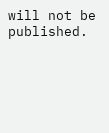will not be published.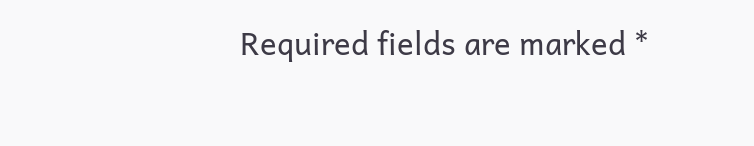Required fields are marked *